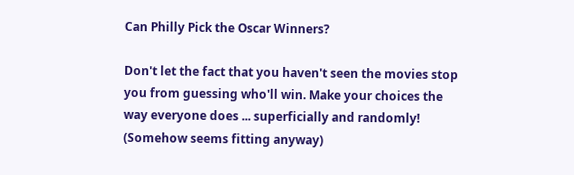Can Philly Pick the Oscar Winners?

Don't let the fact that you haven't seen the movies stop you from guessing who'll win. Make your choices the way everyone does ... superficially and randomly! (Somehow seems fitting anyway)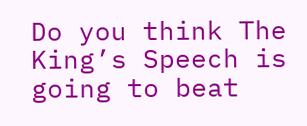Do you think The King’s Speech is going to beat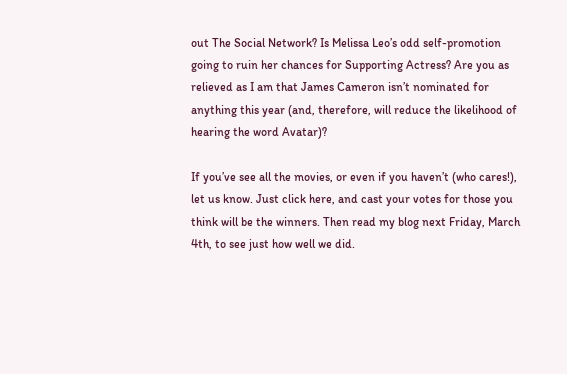out The Social Network? Is Melissa Leo’s odd self-promotion going to ruin her chances for Supporting Actress? Are you as relieved as I am that James Cameron isn’t nominated for anything this year (and, therefore, will reduce the likelihood of hearing the word Avatar)?

If you’ve see all the movies, or even if you haven’t (who cares!), let us know. Just click here, and cast your votes for those you think will be the winners. Then read my blog next Friday, March 4th, to see just how well we did.